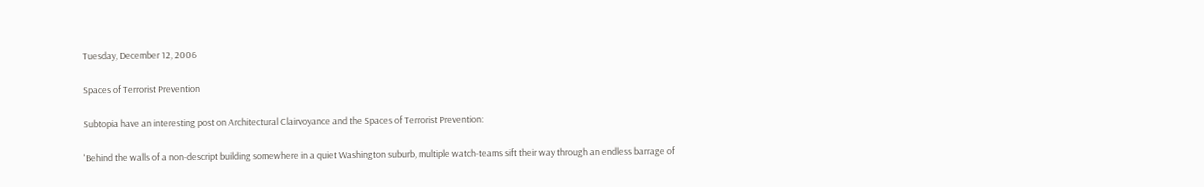Tuesday, December 12, 2006

Spaces of Terrorist Prevention

Subtopia have an interesting post on Architectural Clairvoyance and the Spaces of Terrorist Prevention:

'Behind the walls of a non-descript building somewhere in a quiet Washington suburb, multiple watch-teams sift their way through an endless barrage of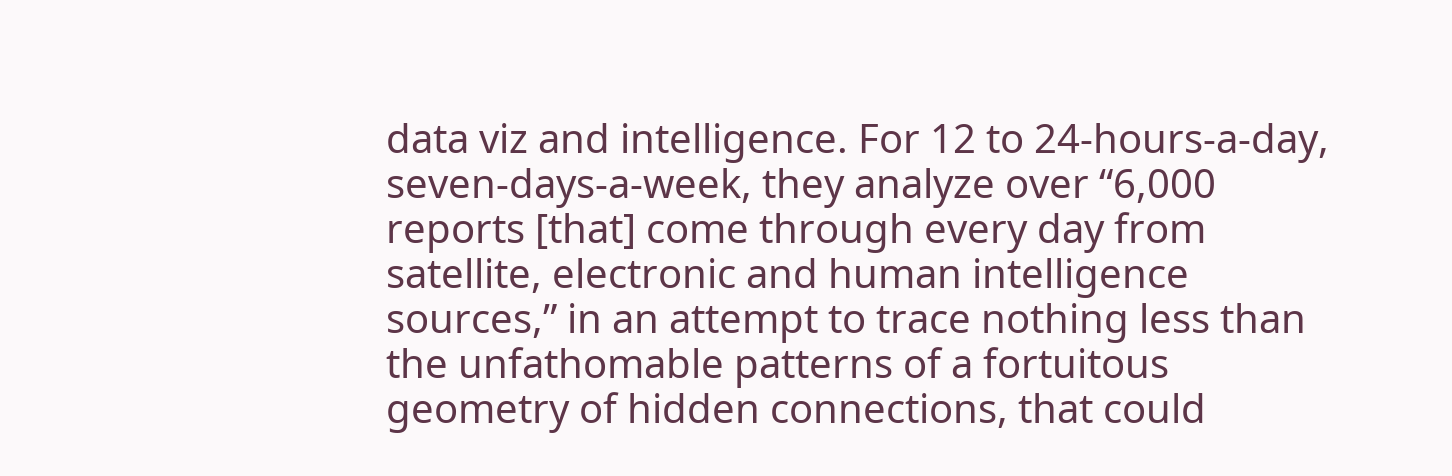data viz and intelligence. For 12 to 24-hours-a-day, seven-days-a-week, they analyze over “6,000 reports [that] come through every day from satellite, electronic and human intelligence sources,” in an attempt to trace nothing less than the unfathomable patterns of a fortuitous geometry of hidden connections, that could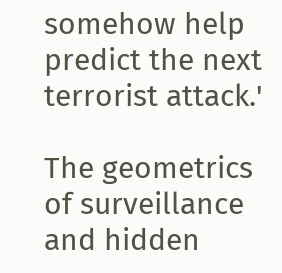somehow help predict the next terrorist attack.'

The geometrics of surveillance and hidden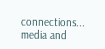connections... media and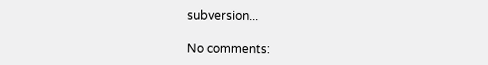subversion...

No comments: